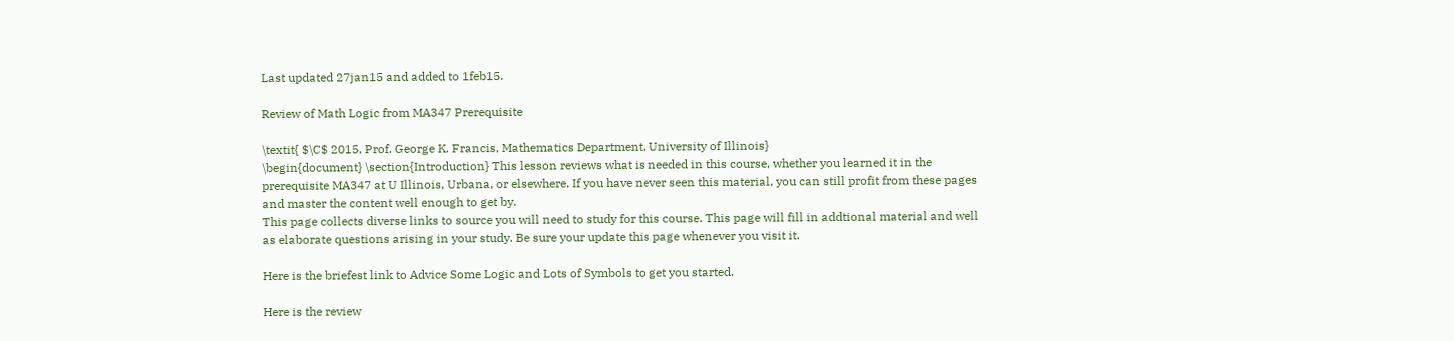Last updated 27jan15 and added to 1feb15.

Review of Math Logic from MA347 Prerequisite

\textit{ $\C$ 2015, Prof. George K. Francis, Mathematics Department, University of Illinois}
\begin{document} \section{Introduction} This lesson reviews what is needed in this course, whether you learned it in the prerequisite MA347 at U Illinois, Urbana, or elsewhere. If you have never seen this material, you can still profit from these pages and master the content well enough to get by.
This page collects diverse links to source you will need to study for this course. This page will fill in addtional material and well as elaborate questions arising in your study. Be sure your update this page whenever you visit it.

Here is the briefest link to Advice Some Logic and Lots of Symbols to get you started.

Here is the review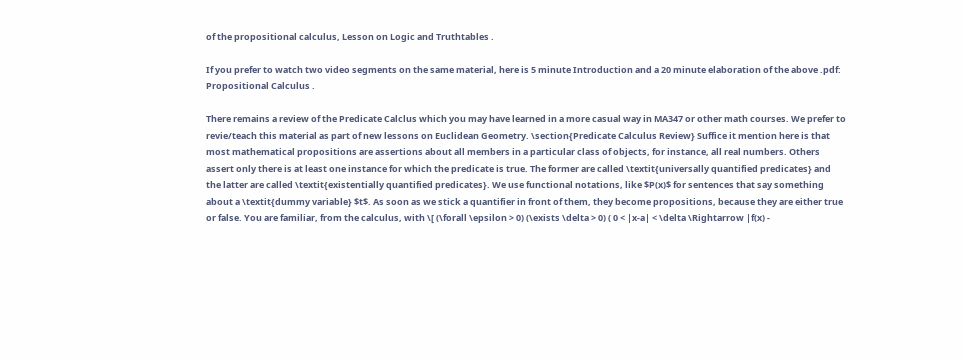of the propositional calculus, Lesson on Logic and Truthtables .

If you prefer to watch two video segments on the same material, here is 5 minute Introduction and a 20 minute elaboration of the above .pdf: Propositional Calculus .

There remains a review of the Predicate Calclus which you may have learned in a more casual way in MA347 or other math courses. We prefer to revie/teach this material as part of new lessons on Euclidean Geometry. \section{Predicate Calculus Review} Suffice it mention here is that most mathematical propositions are assertions about all members in a particular class of objects, for instance, all real numbers. Others assert only there is at least one instance for which the predicate is true. The former are called \textit{universally quantified predicates} and the latter are called \textit{existentially quantified predicates}. We use functional notations, like $P(x)$ for sentences that say something about a \textit{dummy variable} $t$. As soon as we stick a quantifier in front of them, they become propositions, because they are either true or false. You are familiar, from the calculus, with \[ (\forall \epsilon > 0) (\exists \delta > 0) ( 0 < |x-a| < \delta \Rightarrow |f(x) -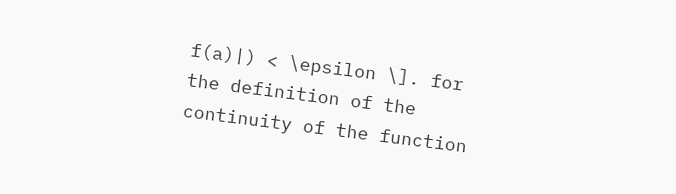f(a)|) < \epsilon \]. for the definition of the continuity of the function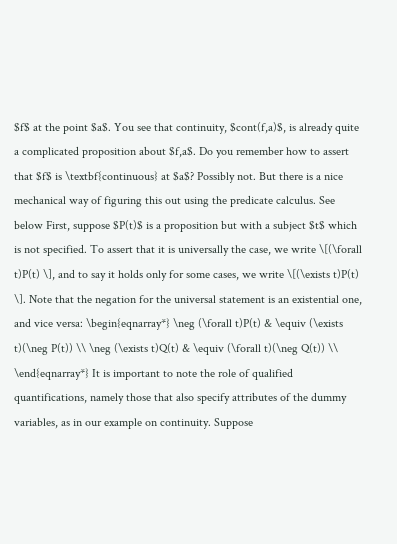$f$ at the point $a$. You see that continuity, $cont(f,a)$, is already quite a complicated proposition about $f,a$. Do you remember how to assert that $f$ is \textbf{continuous} at $a$? Possibly not. But there is a nice mechanical way of figuring this out using the predicate calculus. See below First, suppose $P(t)$ is a proposition but with a subject $t$ which is not specified. To assert that it is universally the case, we write \[(\forall t)P(t) \], and to say it holds only for some cases, we write \[(\exists t)P(t) \]. Note that the negation for the universal statement is an existential one, and vice versa: \begin{eqnarray*} \neg (\forall t)P(t) & \equiv (\exists t)(\neg P(t)) \\ \neg (\exists t)Q(t) & \equiv (\forall t)(\neg Q(t)) \\ \end{eqnarray*} It is important to note the role of qualified quantifications, namely those that also specify attributes of the dummy variables, as in our example on continuity. Suppose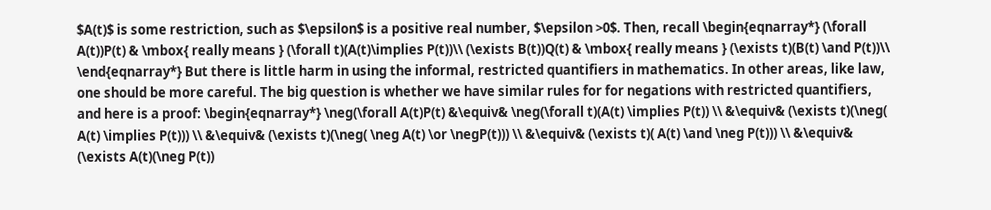$A(t)$ is some restriction, such as $\epsilon$ is a positive real number, $\epsilon >0$. Then, recall \begin{eqnarray*} (\forall A(t))P(t) & \mbox{ really means } (\forall t)(A(t)\implies P(t))\\ (\exists B(t))Q(t) & \mbox{ really means } (\exists t)(B(t) \and P(t))\\ \end{eqnarray*} But there is little harm in using the informal, restricted quantifiers in mathematics. In other areas, like law, one should be more careful. The big question is whether we have similar rules for for negations with restricted quantifiers, and here is a proof: \begin{eqnarray*} \neg(\forall A(t)P(t) &\equiv& \neg(\forall t)(A(t) \implies P(t)) \\ &\equiv& (\exists t)(\neg( A(t) \implies P(t))) \\ &\equiv& (\exists t)(\neg( \neg A(t) \or \negP(t))) \\ &\equiv& (\exists t)( A(t) \and \neg P(t))) \\ &\equiv& (\exists A(t)(\neg P(t))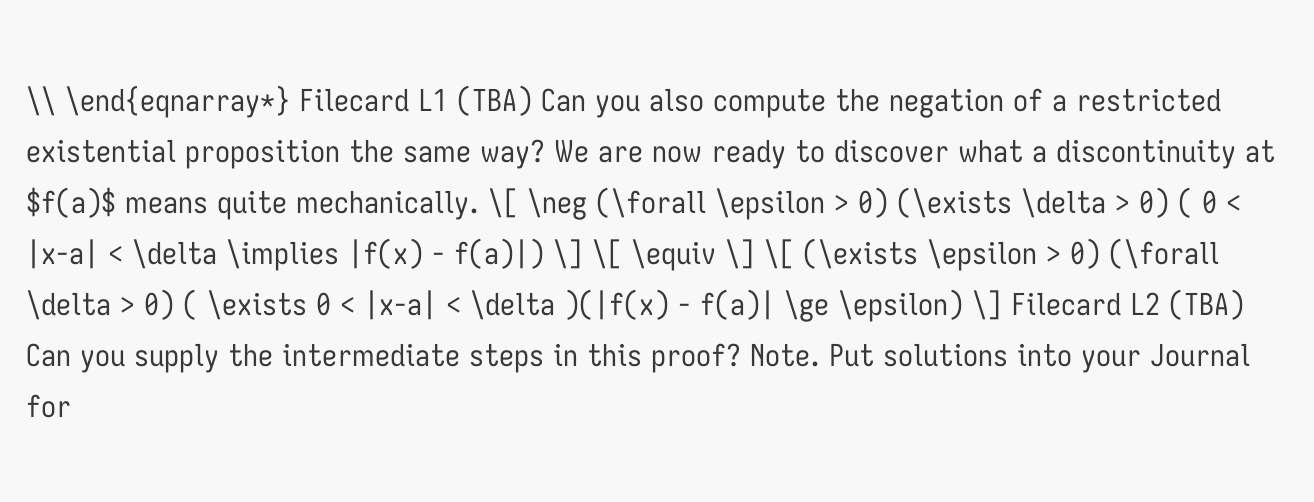\\ \end{eqnarray*} Filecard L1 (TBA) Can you also compute the negation of a restricted existential proposition the same way? We are now ready to discover what a discontinuity at $f(a)$ means quite mechanically. \[ \neg (\forall \epsilon > 0) (\exists \delta > 0) ( 0 < |x-a| < \delta \implies |f(x) - f(a)|) \] \[ \equiv \] \[ (\exists \epsilon > 0) (\forall \delta > 0) ( \exists 0 < |x-a| < \delta )(|f(x) - f(a)| \ge \epsilon) \] Filecard L2 (TBA) Can you supply the intermediate steps in this proof? Note. Put solutions into your Journal for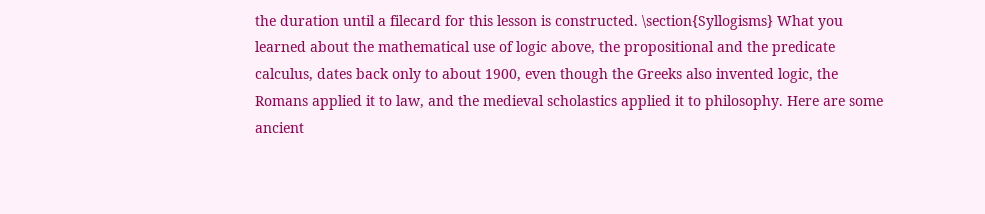the duration until a filecard for this lesson is constructed. \section{Syllogisms} What you learned about the mathematical use of logic above, the propositional and the predicate calculus, dates back only to about 1900, even though the Greeks also invented logic, the Romans applied it to law, and the medieval scholastics applied it to philosophy. Here are some ancient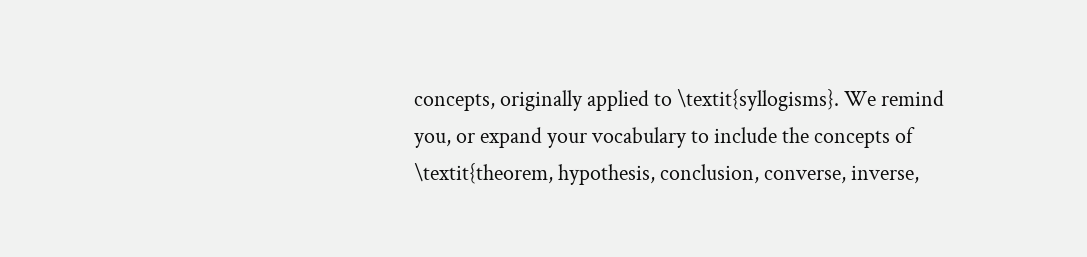concepts, originally applied to \textit{syllogisms}. We remind you, or expand your vocabulary to include the concepts of \textit{theorem, hypothesis, conclusion, converse, inverse,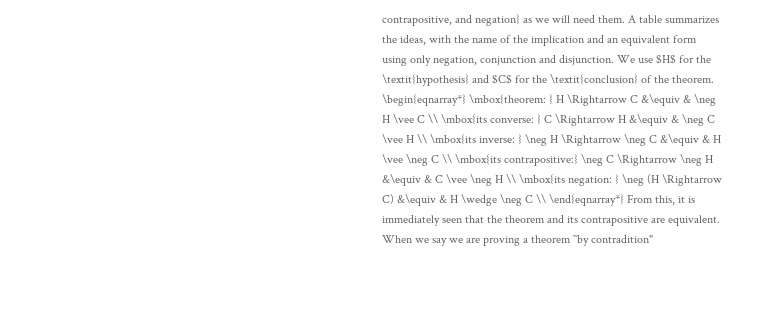contrapositive, and negation} as we will need them. A table summarizes the ideas, with the name of the implication and an equivalent form using only negation, conjunction and disjunction. We use $H$ for the \textit{hypothesis} and $C$ for the \textit{conclusion} of the theorem. \begin{eqnarray*} \mbox{theorem: } H \Rightarrow C &\equiv & \neg H \vee C \\ \mbox{its converse: } C \Rightarrow H &\equiv & \neg C \vee H \\ \mbox{its inverse: } \neg H \Rightarrow \neg C &\equiv & H \vee \neg C \\ \mbox{its contrapositive:} \neg C \Rightarrow \neg H &\equiv & C \vee \neg H \\ \mbox{its negation: } \neg (H \Rightarrow C) &\equiv & H \wedge \neg C \\ \end{eqnarray*} From this, it is immediately seen that the theorem and its contrapositive are equivalent. When we say we are proving a theorem ``by contradition"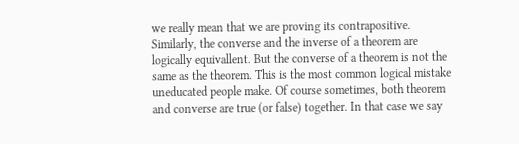we really mean that we are proving its contrapositive. Similarly, the converse and the inverse of a theorem are logically equivallent. But the converse of a theorem is not the same as the theorem. This is the most common logical mistake uneducated people make. Of course sometimes, both theorem and converse are true (or false) together. In that case we say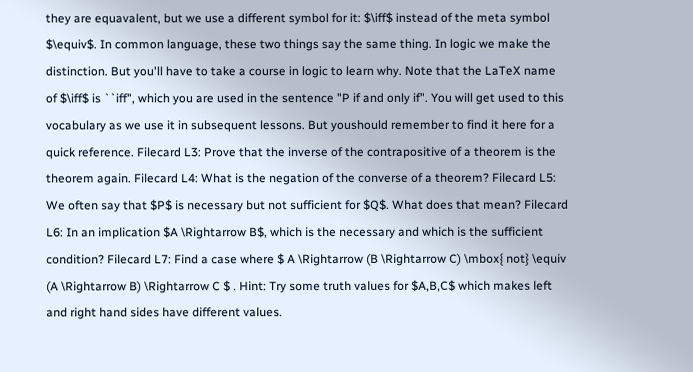they are equavalent, but we use a different symbol for it: $\iff$ instead of the meta symbol $\equiv$. In common language, these two things say the same thing. In logic we make the distinction. But you'll have to take a course in logic to learn why. Note that the LaTeX name of $\iff$ is ``iff", which you are used in the sentence "P if and only if". You will get used to this vocabulary as we use it in subsequent lessons. But youshould remember to find it here for a quick reference. Filecard L3: Prove that the inverse of the contrapositive of a theorem is the theorem again. Filecard L4: What is the negation of the converse of a theorem? Filecard L5: We often say that $P$ is necessary but not sufficient for $Q$. What does that mean? Filecard L6: In an implication $A \Rightarrow B$, which is the necessary and which is the sufficient condition? Filecard L7: Find a case where $ A \Rightarrow (B \Rightarrow C) \mbox{ not} \equiv (A \Rightarrow B) \Rightarrow C $ . Hint: Try some truth values for $A,B,C$ which makes left and right hand sides have different values.